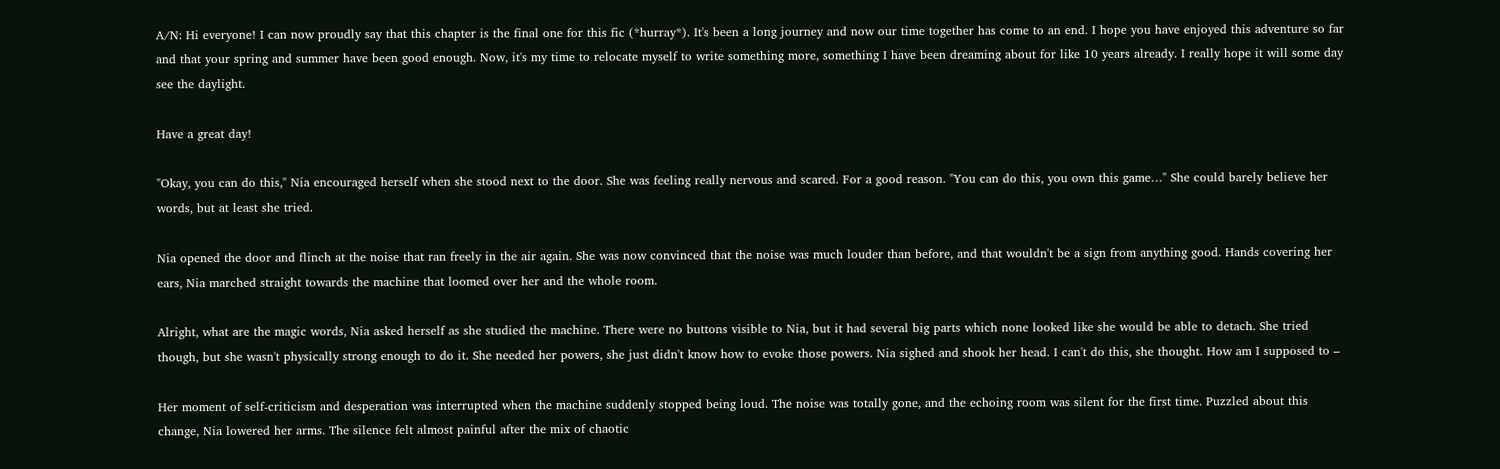A/N: Hi everyone! I can now proudly say that this chapter is the final one for this fic (*hurray*). It's been a long journey and now our time together has come to an end. I hope you have enjoyed this adventure so far and that your spring and summer have been good enough. Now, it's my time to relocate myself to write something more, something I have been dreaming about for like 10 years already. I really hope it will some day see the daylight.

Have a great day!

"Okay, you can do this," Nia encouraged herself when she stood next to the door. She was feeling really nervous and scared. For a good reason. "You can do this, you own this game…" She could barely believe her words, but at least she tried.

Nia opened the door and flinch at the noise that ran freely in the air again. She was now convinced that the noise was much louder than before, and that wouldn't be a sign from anything good. Hands covering her ears, Nia marched straight towards the machine that loomed over her and the whole room.

Alright, what are the magic words, Nia asked herself as she studied the machine. There were no buttons visible to Nia, but it had several big parts which none looked like she would be able to detach. She tried though, but she wasn't physically strong enough to do it. She needed her powers, she just didn't know how to evoke those powers. Nia sighed and shook her head. I can't do this, she thought. How am I supposed to –

Her moment of self-criticism and desperation was interrupted when the machine suddenly stopped being loud. The noise was totally gone, and the echoing room was silent for the first time. Puzzled about this change, Nia lowered her arms. The silence felt almost painful after the mix of chaotic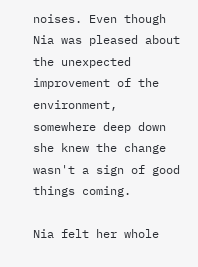noises. Even though Nia was pleased about the unexpected improvement of the environment, somewhere deep down she knew the change wasn't a sign of good things coming.

Nia felt her whole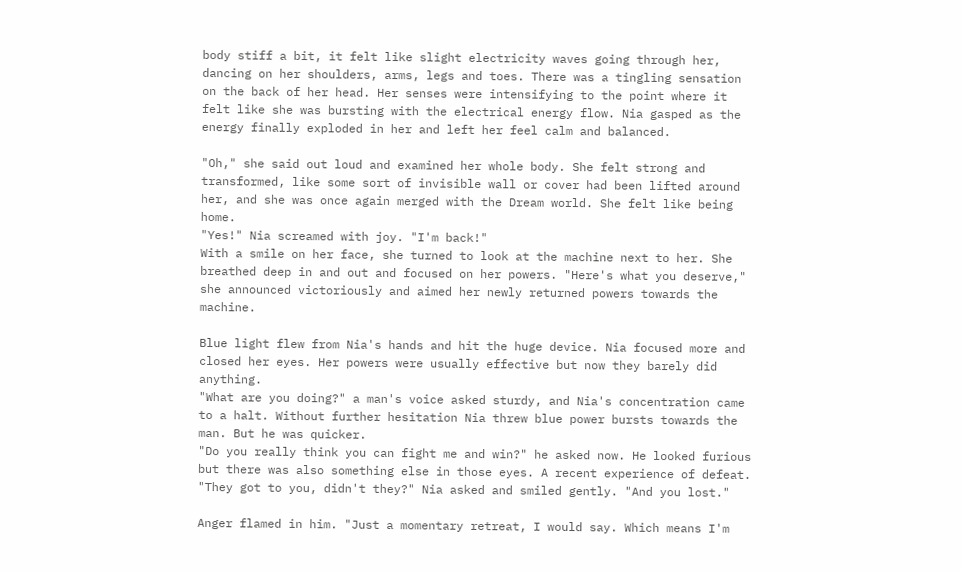body stiff a bit, it felt like slight electricity waves going through her, dancing on her shoulders, arms, legs and toes. There was a tingling sensation on the back of her head. Her senses were intensifying to the point where it felt like she was bursting with the electrical energy flow. Nia gasped as the energy finally exploded in her and left her feel calm and balanced.

"Oh," she said out loud and examined her whole body. She felt strong and transformed, like some sort of invisible wall or cover had been lifted around her, and she was once again merged with the Dream world. She felt like being home.
"Yes!" Nia screamed with joy. "I'm back!"
With a smile on her face, she turned to look at the machine next to her. She breathed deep in and out and focused on her powers. "Here's what you deserve," she announced victoriously and aimed her newly returned powers towards the machine.

Blue light flew from Nia's hands and hit the huge device. Nia focused more and closed her eyes. Her powers were usually effective but now they barely did anything.
"What are you doing?" a man's voice asked sturdy, and Nia's concentration came to a halt. Without further hesitation Nia threw blue power bursts towards the man. But he was quicker.
"Do you really think you can fight me and win?" he asked now. He looked furious but there was also something else in those eyes. A recent experience of defeat.
"They got to you, didn't they?" Nia asked and smiled gently. "And you lost."

Anger flamed in him. "Just a momentary retreat, I would say. Which means I'm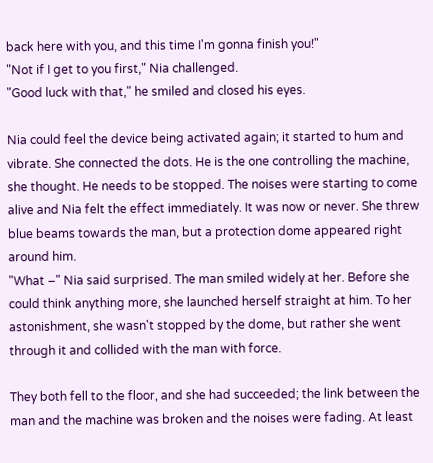back here with you, and this time I'm gonna finish you!"
"Not if I get to you first," Nia challenged.
"Good luck with that," he smiled and closed his eyes.

Nia could feel the device being activated again; it started to hum and vibrate. She connected the dots. He is the one controlling the machine, she thought. He needs to be stopped. The noises were starting to come alive and Nia felt the effect immediately. It was now or never. She threw blue beams towards the man, but a protection dome appeared right around him.
"What –" Nia said surprised. The man smiled widely at her. Before she could think anything more, she launched herself straight at him. To her astonishment, she wasn't stopped by the dome, but rather she went through it and collided with the man with force.

They both fell to the floor, and she had succeeded; the link between the man and the machine was broken and the noises were fading. At least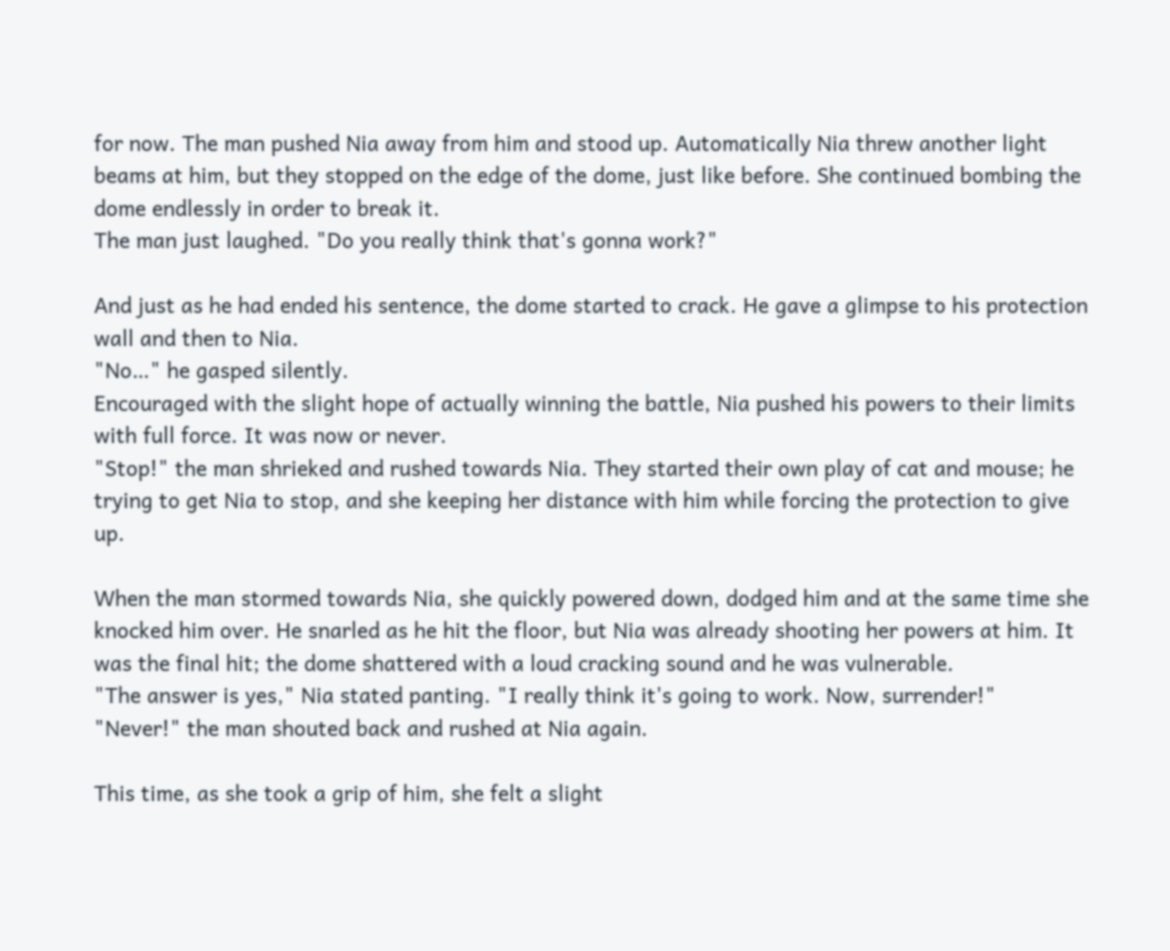for now. The man pushed Nia away from him and stood up. Automatically Nia threw another light beams at him, but they stopped on the edge of the dome, just like before. She continued bombing the dome endlessly in order to break it.
The man just laughed. "Do you really think that's gonna work?"

And just as he had ended his sentence, the dome started to crack. He gave a glimpse to his protection wall and then to Nia.
"No…" he gasped silently.
Encouraged with the slight hope of actually winning the battle, Nia pushed his powers to their limits with full force. It was now or never.
"Stop!" the man shrieked and rushed towards Nia. They started their own play of cat and mouse; he trying to get Nia to stop, and she keeping her distance with him while forcing the protection to give up.

When the man stormed towards Nia, she quickly powered down, dodged him and at the same time she knocked him over. He snarled as he hit the floor, but Nia was already shooting her powers at him. It was the final hit; the dome shattered with a loud cracking sound and he was vulnerable.
"The answer is yes," Nia stated panting. "I really think it's going to work. Now, surrender!"
"Never!" the man shouted back and rushed at Nia again.

This time, as she took a grip of him, she felt a slight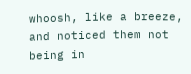whoosh, like a breeze, and noticed them not being in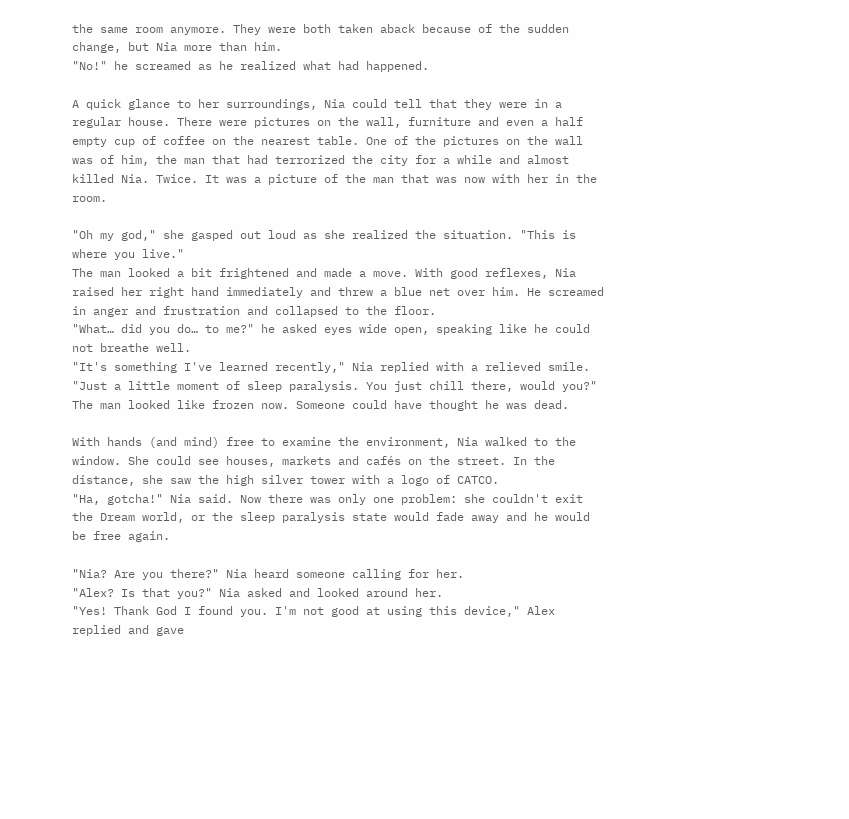the same room anymore. They were both taken aback because of the sudden change, but Nia more than him.
"No!" he screamed as he realized what had happened.

A quick glance to her surroundings, Nia could tell that they were in a regular house. There were pictures on the wall, furniture and even a half empty cup of coffee on the nearest table. One of the pictures on the wall was of him, the man that had terrorized the city for a while and almost killed Nia. Twice. It was a picture of the man that was now with her in the room.

"Oh my god," she gasped out loud as she realized the situation. "This is where you live."
The man looked a bit frightened and made a move. With good reflexes, Nia raised her right hand immediately and threw a blue net over him. He screamed in anger and frustration and collapsed to the floor.
"What… did you do… to me?" he asked eyes wide open, speaking like he could not breathe well.
"It's something I've learned recently," Nia replied with a relieved smile. "Just a little moment of sleep paralysis. You just chill there, would you?"
The man looked like frozen now. Someone could have thought he was dead.

With hands (and mind) free to examine the environment, Nia walked to the window. She could see houses, markets and cafés on the street. In the distance, she saw the high silver tower with a logo of CATCO.
"Ha, gotcha!" Nia said. Now there was only one problem: she couldn't exit the Dream world, or the sleep paralysis state would fade away and he would be free again.

"Nia? Are you there?" Nia heard someone calling for her.
"Alex? Is that you?" Nia asked and looked around her.
"Yes! Thank God I found you. I'm not good at using this device," Alex replied and gave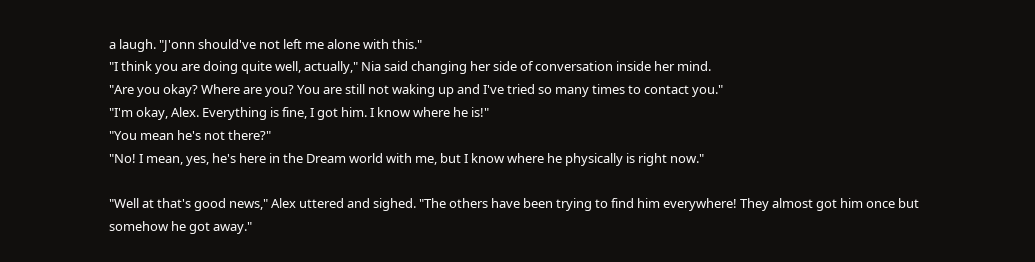a laugh. "J'onn should've not left me alone with this."
"I think you are doing quite well, actually," Nia said changing her side of conversation inside her mind.
"Are you okay? Where are you? You are still not waking up and I've tried so many times to contact you."
"I'm okay, Alex. Everything is fine, I got him. I know where he is!"
"You mean he's not there?"
"No! I mean, yes, he's here in the Dream world with me, but I know where he physically is right now."

"Well at that's good news," Alex uttered and sighed. "The others have been trying to find him everywhere! They almost got him once but somehow he got away."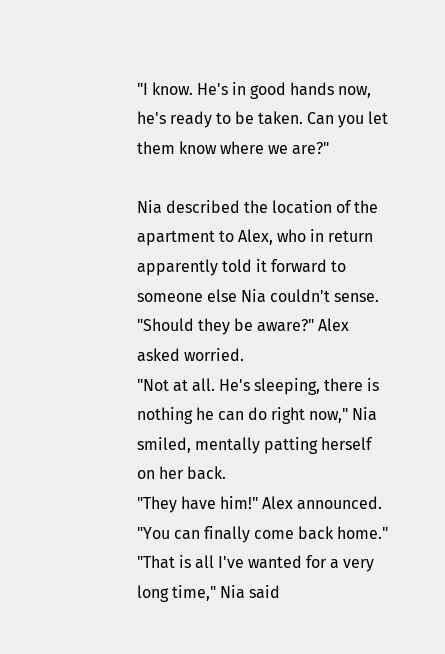"I know. He's in good hands now, he's ready to be taken. Can you let them know where we are?"

Nia described the location of the apartment to Alex, who in return apparently told it forward to someone else Nia couldn't sense.
"Should they be aware?" Alex asked worried.
"Not at all. He's sleeping, there is nothing he can do right now," Nia smiled, mentally patting herself on her back.
"They have him!" Alex announced. "You can finally come back home."
"That is all I've wanted for a very long time," Nia said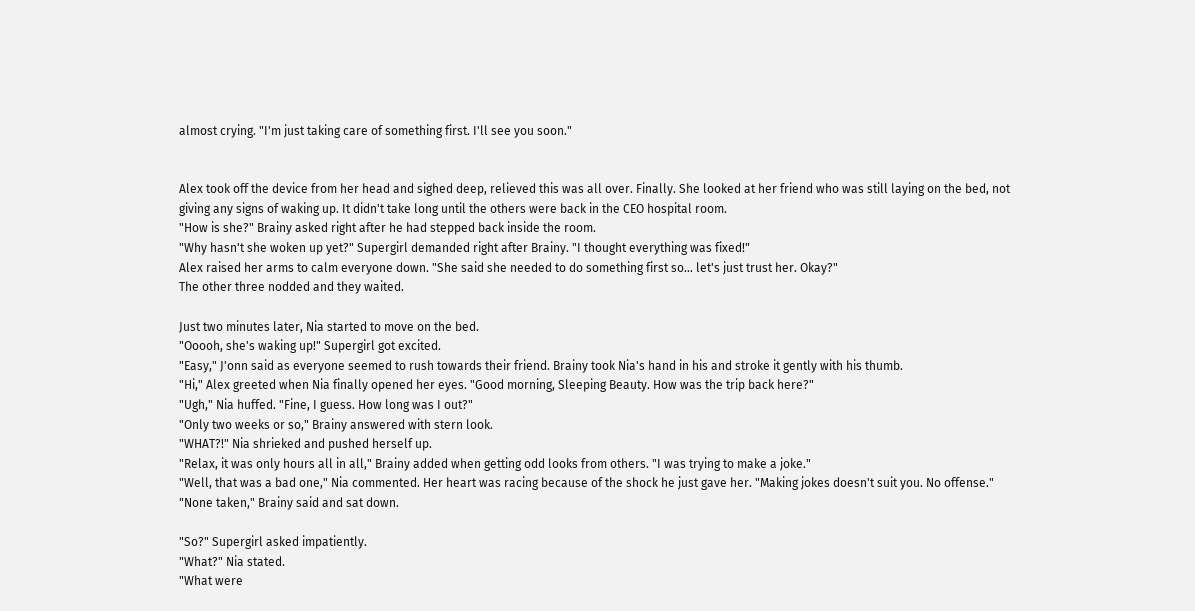almost crying. "I'm just taking care of something first. I'll see you soon."


Alex took off the device from her head and sighed deep, relieved this was all over. Finally. She looked at her friend who was still laying on the bed, not giving any signs of waking up. It didn't take long until the others were back in the CEO hospital room.
"How is she?" Brainy asked right after he had stepped back inside the room.
"Why hasn't she woken up yet?" Supergirl demanded right after Brainy. "I thought everything was fixed!"
Alex raised her arms to calm everyone down. "She said she needed to do something first so… let's just trust her. Okay?"
The other three nodded and they waited.

Just two minutes later, Nia started to move on the bed.
"Ooooh, she's waking up!" Supergirl got excited.
"Easy," J'onn said as everyone seemed to rush towards their friend. Brainy took Nia's hand in his and stroke it gently with his thumb.
"Hi," Alex greeted when Nia finally opened her eyes. "Good morning, Sleeping Beauty. How was the trip back here?"
"Ugh," Nia huffed. "Fine, I guess. How long was I out?"
"Only two weeks or so," Brainy answered with stern look.
"WHAT?!" Nia shrieked and pushed herself up.
"Relax, it was only hours all in all," Brainy added when getting odd looks from others. "I was trying to make a joke."
"Well, that was a bad one," Nia commented. Her heart was racing because of the shock he just gave her. "Making jokes doesn't suit you. No offense."
"None taken," Brainy said and sat down.

"So?" Supergirl asked impatiently.
"What?" Nia stated.
"What were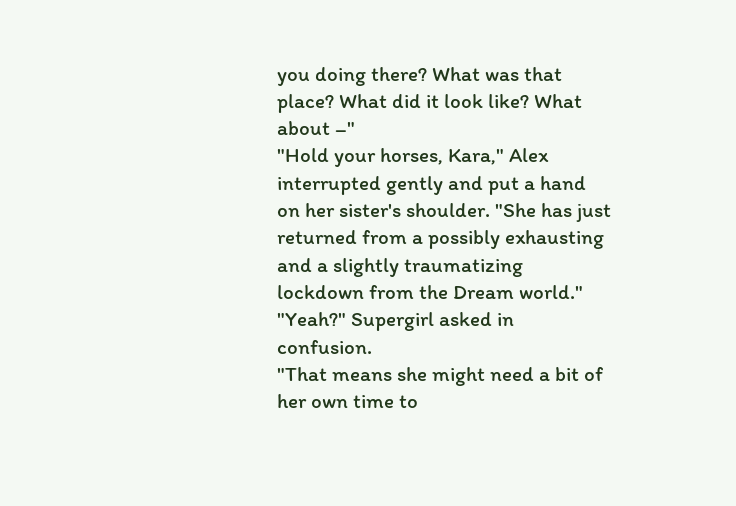you doing there? What was that place? What did it look like? What about –"
"Hold your horses, Kara," Alex interrupted gently and put a hand on her sister's shoulder. "She has just returned from a possibly exhausting and a slightly traumatizing lockdown from the Dream world."
"Yeah?" Supergirl asked in confusion.
"That means she might need a bit of her own time to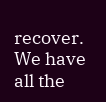recover. We have all the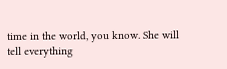time in the world, you know. She will tell everything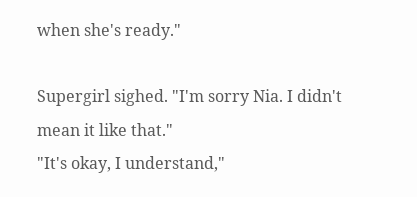when she's ready."

Supergirl sighed. "I'm sorry Nia. I didn't mean it like that."
"It's okay, I understand,"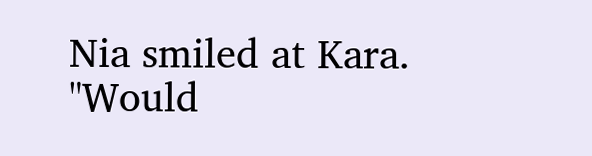Nia smiled at Kara.
"Would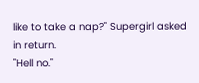like to take a nap?" Supergirl asked in return.
"Hell no."